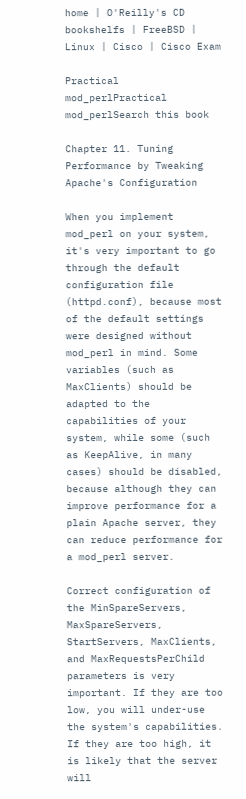home | O'Reilly's CD bookshelfs | FreeBSD | Linux | Cisco | Cisco Exam

Practical mod_perlPractical mod_perlSearch this book

Chapter 11. Tuning Performance by Tweaking Apache's Configuration

When you implement mod_perl on your system, it's very important to go through the default configuration file (httpd.conf), because most of the default settings were designed without mod_perl in mind. Some variables (such as MaxClients) should be adapted to the capabilities of your system, while some (such as KeepAlive, in many cases) should be disabled, because although they can improve performance for a plain Apache server, they can reduce performance for a mod_perl server.

Correct configuration of the MinSpareServers, MaxSpareServers, StartServers, MaxClients, and MaxRequestsPerChild parameters is very important. If they are too low, you will under-use the system's capabilities. If they are too high, it is likely that the server will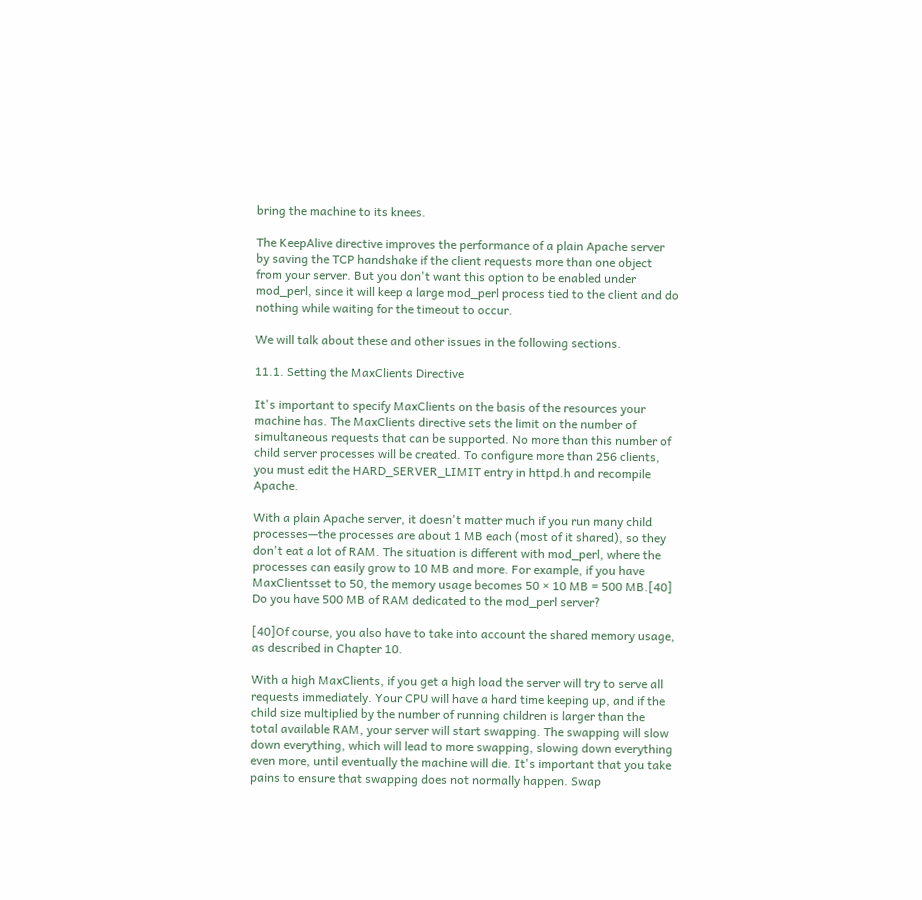bring the machine to its knees.

The KeepAlive directive improves the performance of a plain Apache server by saving the TCP handshake if the client requests more than one object from your server. But you don't want this option to be enabled under mod_perl, since it will keep a large mod_perl process tied to the client and do nothing while waiting for the timeout to occur.

We will talk about these and other issues in the following sections.

11.1. Setting the MaxClients Directive

It's important to specify MaxClients on the basis of the resources your machine has. The MaxClients directive sets the limit on the number of simultaneous requests that can be supported. No more than this number of child server processes will be created. To configure more than 256 clients, you must edit the HARD_SERVER_LIMIT entry in httpd.h and recompile Apache.

With a plain Apache server, it doesn't matter much if you run many child processes—the processes are about 1 MB each (most of it shared), so they don't eat a lot of RAM. The situation is different with mod_perl, where the processes can easily grow to 10 MB and more. For example, if you have MaxClientsset to 50, the memory usage becomes 50 × 10 MB = 500 MB.[40] Do you have 500 MB of RAM dedicated to the mod_perl server?

[40]Of course, you also have to take into account the shared memory usage, as described in Chapter 10.

With a high MaxClients, if you get a high load the server will try to serve all requests immediately. Your CPU will have a hard time keeping up, and if the child size multiplied by the number of running children is larger than the total available RAM, your server will start swapping. The swapping will slow down everything, which will lead to more swapping, slowing down everything even more, until eventually the machine will die. It's important that you take pains to ensure that swapping does not normally happen. Swap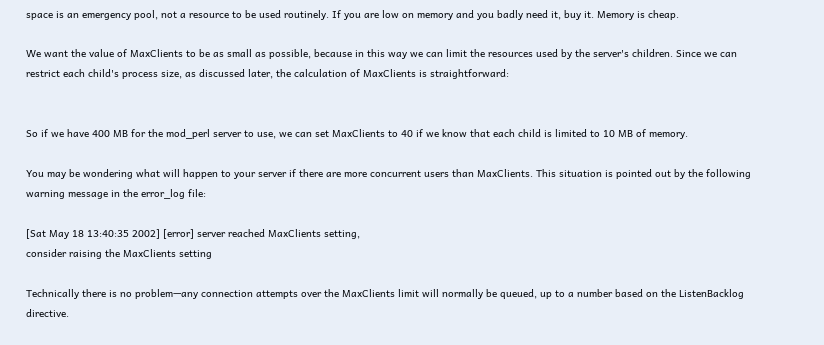space is an emergency pool, not a resource to be used routinely. If you are low on memory and you badly need it, buy it. Memory is cheap.

We want the value of MaxClients to be as small as possible, because in this way we can limit the resources used by the server's children. Since we can restrict each child's process size, as discussed later, the calculation of MaxClients is straightforward:


So if we have 400 MB for the mod_perl server to use, we can set MaxClients to 40 if we know that each child is limited to 10 MB of memory.

You may be wondering what will happen to your server if there are more concurrent users than MaxClients. This situation is pointed out by the following warning message in the error_log file:

[Sat May 18 13:40:35 2002] [error] server reached MaxClients setting,
consider raising the MaxClients setting

Technically there is no problem—any connection attempts over the MaxClients limit will normally be queued, up to a number based on the ListenBacklog directive.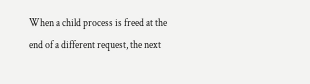When a child process is freed at the end of a different request, the next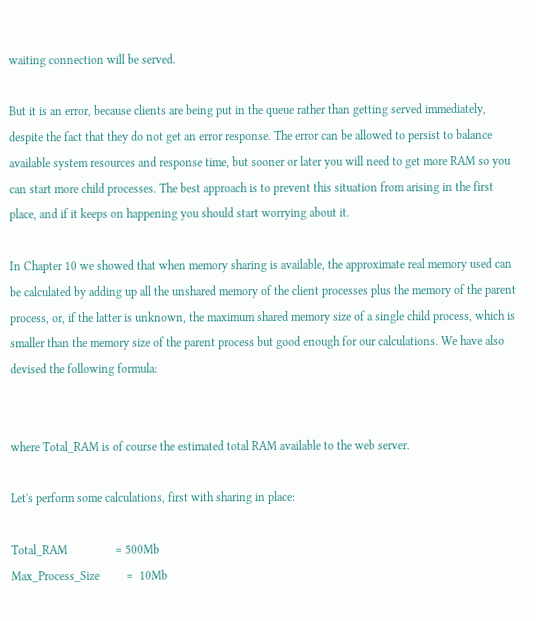waiting connection will be served.

But it is an error, because clients are being put in the queue rather than getting served immediately, despite the fact that they do not get an error response. The error can be allowed to persist to balance available system resources and response time, but sooner or later you will need to get more RAM so you can start more child processes. The best approach is to prevent this situation from arising in the first place, and if it keeps on happening you should start worrying about it.

In Chapter 10 we showed that when memory sharing is available, the approximate real memory used can be calculated by adding up all the unshared memory of the client processes plus the memory of the parent process, or, if the latter is unknown, the maximum shared memory size of a single child process, which is smaller than the memory size of the parent process but good enough for our calculations. We have also devised the following formula:


where Total_RAM is of course the estimated total RAM available to the web server.

Let's perform some calculations, first with sharing in place:

Total_RAM                = 500Mb
Max_Process_Size         =  10Mb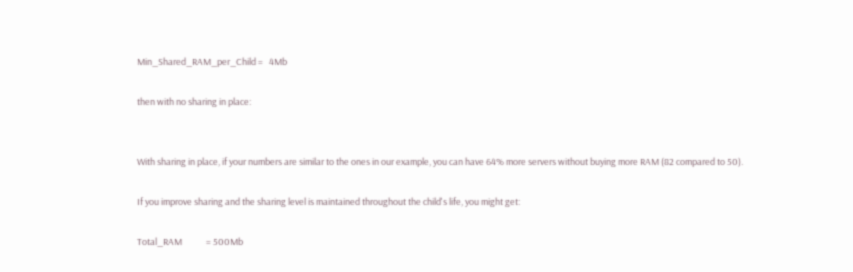Min_Shared_RAM_per_Child =   4Mb

then with no sharing in place:


With sharing in place, if your numbers are similar to the ones in our example, you can have 64% more servers without buying more RAM (82 compared to 50).

If you improve sharing and the sharing level is maintained throughout the child's life, you might get:

Total_RAM            = 500Mb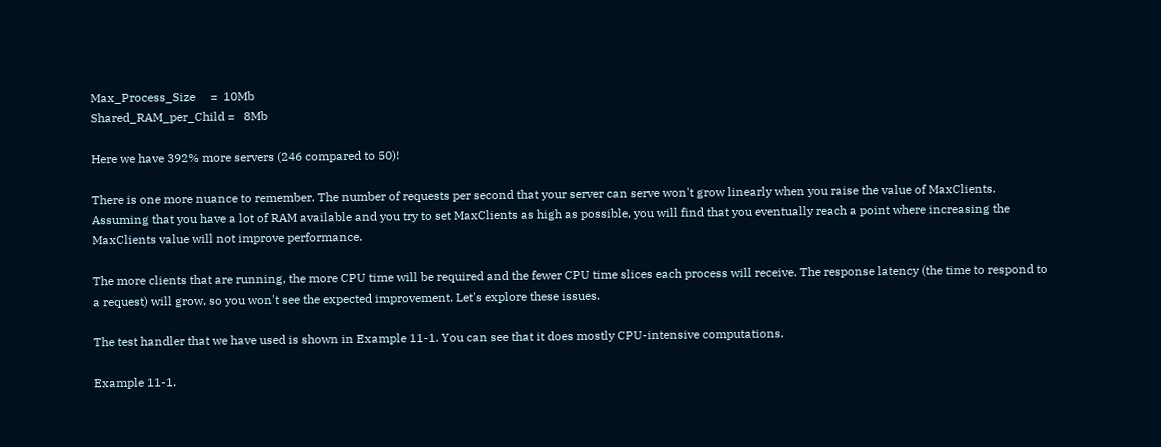Max_Process_Size     =  10Mb
Shared_RAM_per_Child =   8Mb

Here we have 392% more servers (246 compared to 50)!

There is one more nuance to remember. The number of requests per second that your server can serve won't grow linearly when you raise the value of MaxClients. Assuming that you have a lot of RAM available and you try to set MaxClients as high as possible, you will find that you eventually reach a point where increasing the MaxClients value will not improve performance.

The more clients that are running, the more CPU time will be required and the fewer CPU time slices each process will receive. The response latency (the time to respond to a request) will grow, so you won't see the expected improvement. Let's explore these issues.

The test handler that we have used is shown in Example 11-1. You can see that it does mostly CPU-intensive computations.

Example 11-1.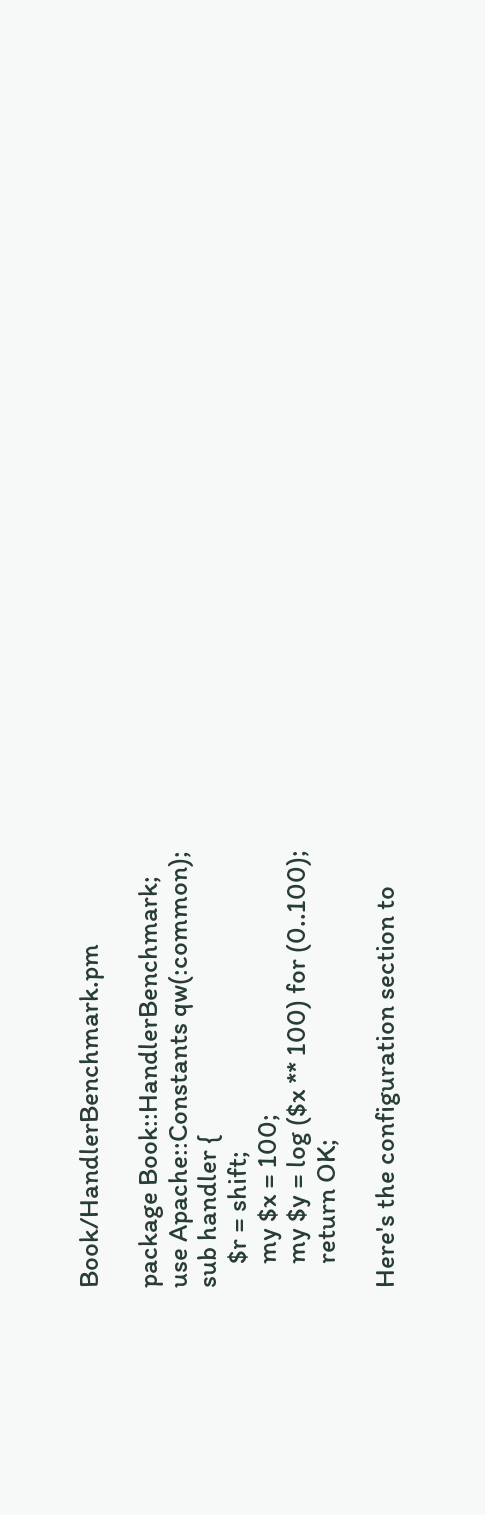Book/HandlerBenchmark.pm

package Book::HandlerBenchmark;
use Apache::Constants qw(:common);
sub handler {
    $r = shift;
    my $x = 100;
    my $y = log ($x ** 100) for (0..100);
    return OK;

Here's the configuration section to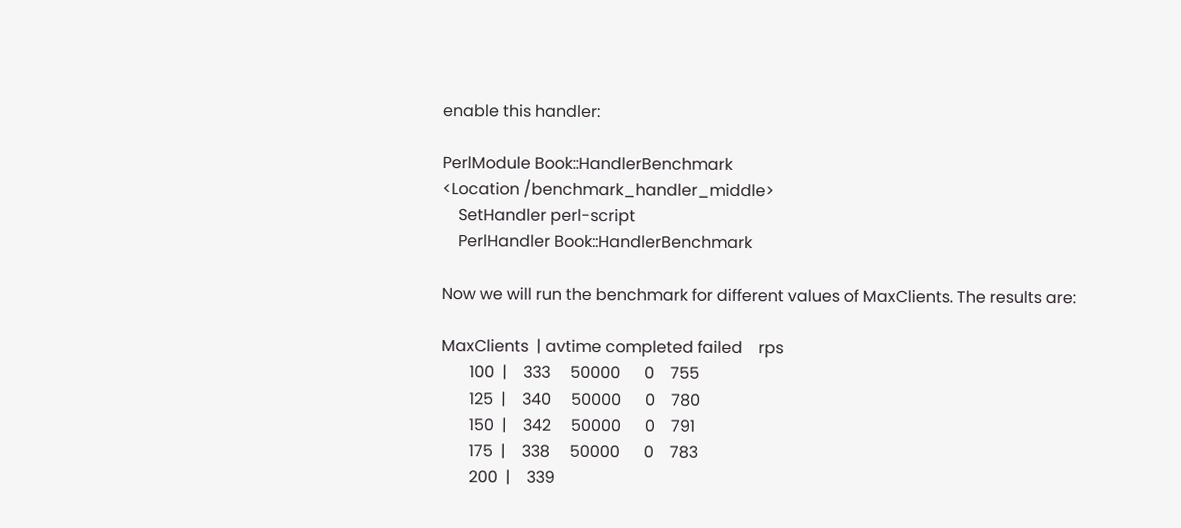enable this handler:

PerlModule Book::HandlerBenchmark
<Location /benchmark_handler_middle>
    SetHandler perl-script
    PerlHandler Book::HandlerBenchmark

Now we will run the benchmark for different values of MaxClients. The results are:

MaxClients  | avtime completed failed    rps
       100  |    333     50000      0    755
       125  |    340     50000      0    780
       150  |    342     50000      0    791
       175  |    338     50000      0    783
       200  |    339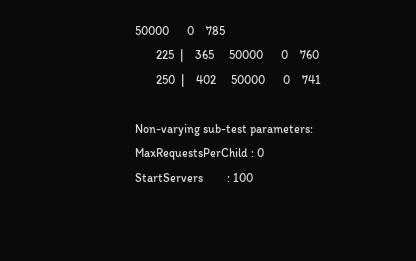50000      0    785
       225  |    365     50000      0    760
       250  |    402     50000      0    741

Non-varying sub-test parameters:
MaxRequestsPerChild : 0
StartServers        : 100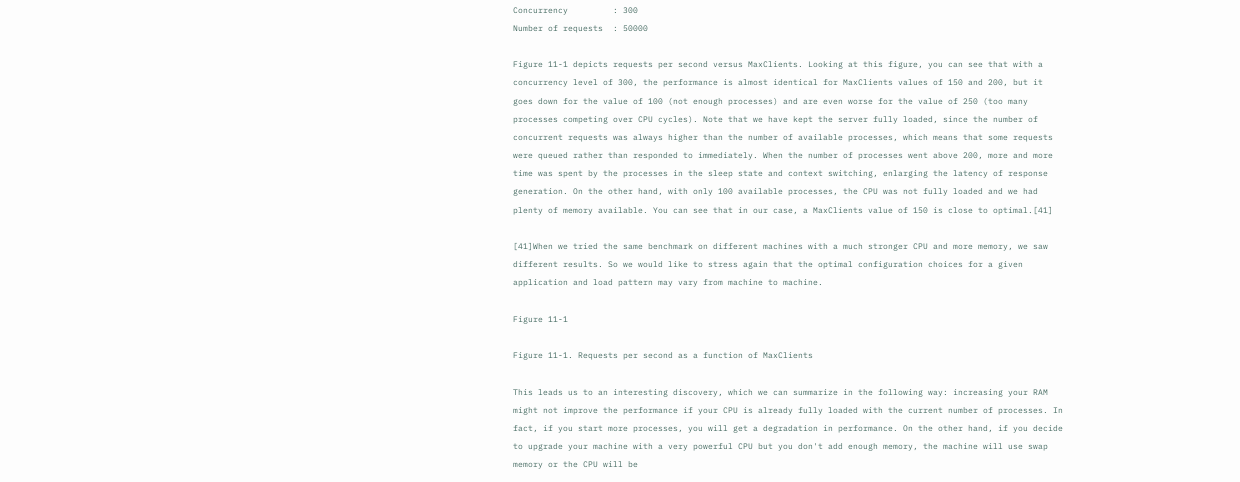Concurrency         : 300
Number of requests  : 50000

Figure 11-1 depicts requests per second versus MaxClients. Looking at this figure, you can see that with a concurrency level of 300, the performance is almost identical for MaxClients values of 150 and 200, but it goes down for the value of 100 (not enough processes) and are even worse for the value of 250 (too many processes competing over CPU cycles). Note that we have kept the server fully loaded, since the number of concurrent requests was always higher than the number of available processes, which means that some requests were queued rather than responded to immediately. When the number of processes went above 200, more and more time was spent by the processes in the sleep state and context switching, enlarging the latency of response generation. On the other hand, with only 100 available processes, the CPU was not fully loaded and we had plenty of memory available. You can see that in our case, a MaxClients value of 150 is close to optimal.[41]

[41]When we tried the same benchmark on different machines with a much stronger CPU and more memory, we saw different results. So we would like to stress again that the optimal configuration choices for a given application and load pattern may vary from machine to machine.

Figure 11-1

Figure 11-1. Requests per second as a function of MaxClients

This leads us to an interesting discovery, which we can summarize in the following way: increasing your RAM might not improve the performance if your CPU is already fully loaded with the current number of processes. In fact, if you start more processes, you will get a degradation in performance. On the other hand, if you decide to upgrade your machine with a very powerful CPU but you don't add enough memory, the machine will use swap memory or the CPU will be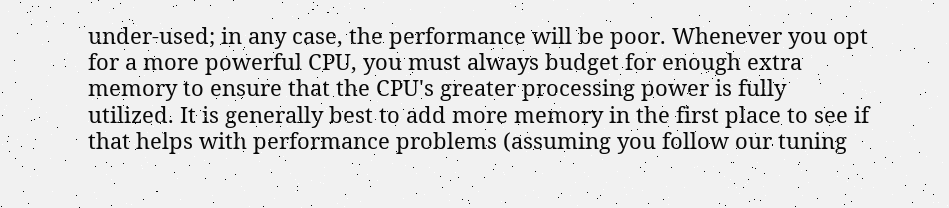under-used; in any case, the performance will be poor. Whenever you opt for a more powerful CPU, you must always budget for enough extra memory to ensure that the CPU's greater processing power is fully utilized. It is generally best to add more memory in the first place to see if that helps with performance problems (assuming you follow our tuning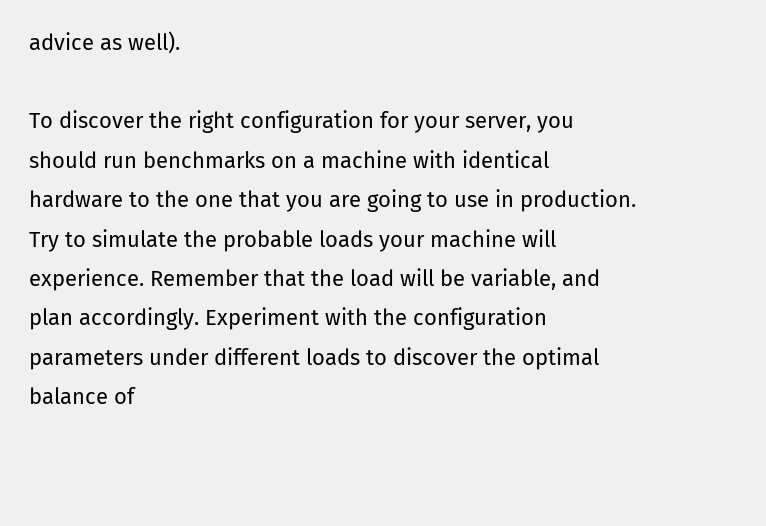advice as well).

To discover the right configuration for your server, you should run benchmarks on a machine with identical hardware to the one that you are going to use in production. Try to simulate the probable loads your machine will experience. Remember that the load will be variable, and plan accordingly. Experiment with the configuration parameters under different loads to discover the optimal balance of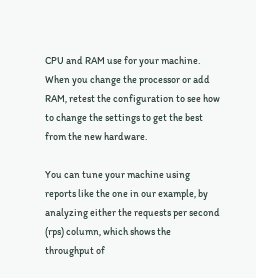CPU and RAM use for your machine. When you change the processor or add RAM, retest the configuration to see how to change the settings to get the best from the new hardware.

You can tune your machine using reports like the one in our example, by analyzing either the requests per second (rps) column, which shows the throughput of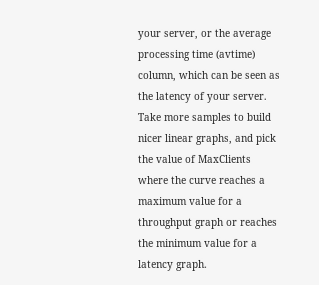your server, or the average processing time (avtime) column, which can be seen as the latency of your server. Take more samples to build nicer linear graphs, and pick the value of MaxClients where the curve reaches a maximum value for a throughput graph or reaches the minimum value for a latency graph.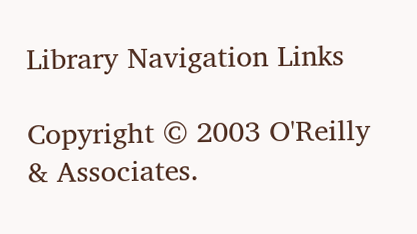Library Navigation Links

Copyright © 2003 O'Reilly & Associates.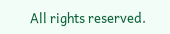All rights reserved.